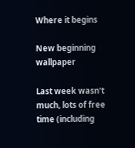Where it begins

New beginning wallpaper

Last week wasn't much, lots of free time (including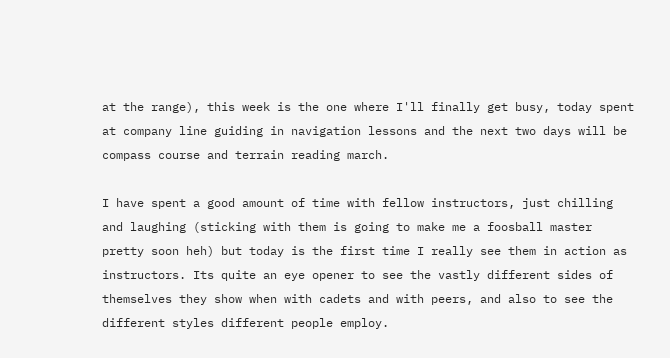at the range), this week is the one where I'll finally get busy, today spent at company line guiding in navigation lessons and the next two days will be compass course and terrain reading march.

I have spent a good amount of time with fellow instructors, just chilling and laughing (sticking with them is going to make me a foosball master pretty soon heh) but today is the first time I really see them in action as instructors. Its quite an eye opener to see the vastly different sides of themselves they show when with cadets and with peers, and also to see the different styles different people employ.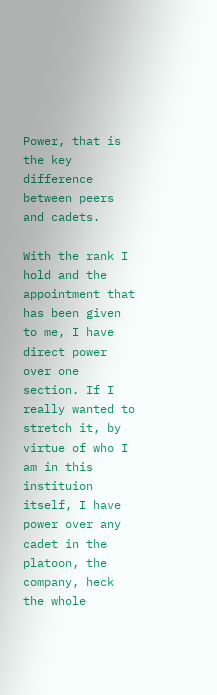Power, that is the key difference between peers and cadets.

With the rank I hold and the appointment that has been given to me, I have direct power over one section. If I really wanted to stretch it, by virtue of who I am in this instituion itself, I have power over any cadet in the platoon, the company, heck the whole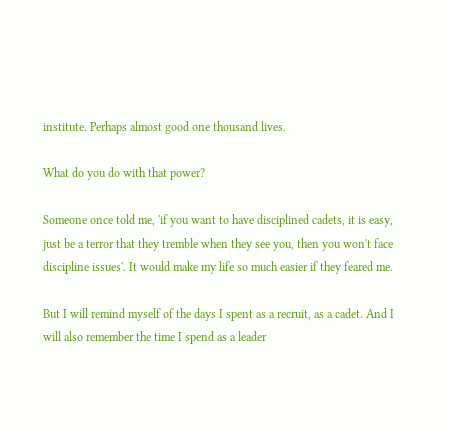institute. Perhaps almost good one thousand lives.

What do you do with that power?

Someone once told me, 'if you want to have disciplined cadets, it is easy, just be a terror that they tremble when they see you, then you won't face discipline issues'. It would make my life so much easier if they feared me.

But I will remind myself of the days I spent as a recruit, as a cadet. And I will also remember the time I spend as a leader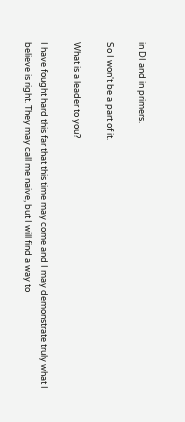in DI and in primers.

So I won't be a part of it.

What is a leader to you?

I have fought hard this far that this time may come and I may demonstrate truly what I believe is right. They may call me naive, but I will find a way to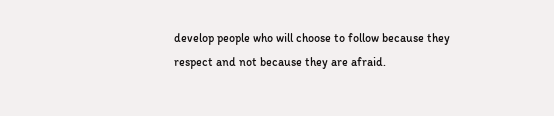develop people who will choose to follow because they respect and not because they are afraid.